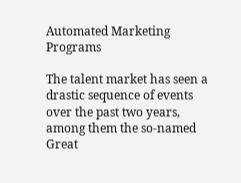Automated Marketing Programs

The talent market has seen a drastic sequence of events over the past two years, among them the so-named Great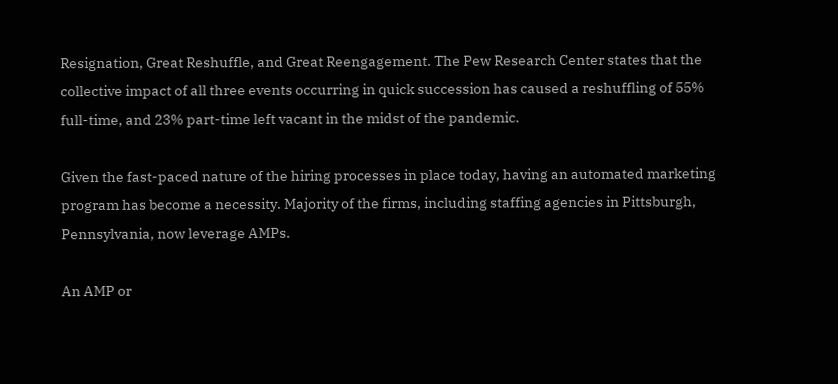Resignation, Great Reshuffle, and Great Reengagement. The Pew Research Center states that the collective impact of all three events occurring in quick succession has caused a reshuffling of 55% full-time, and 23% part-time left vacant in the midst of the pandemic.

Given the fast-paced nature of the hiring processes in place today, having an automated marketing program has become a necessity. Majority of the firms, including staffing agencies in Pittsburgh, Pennsylvania, now leverage AMPs.

An AMP or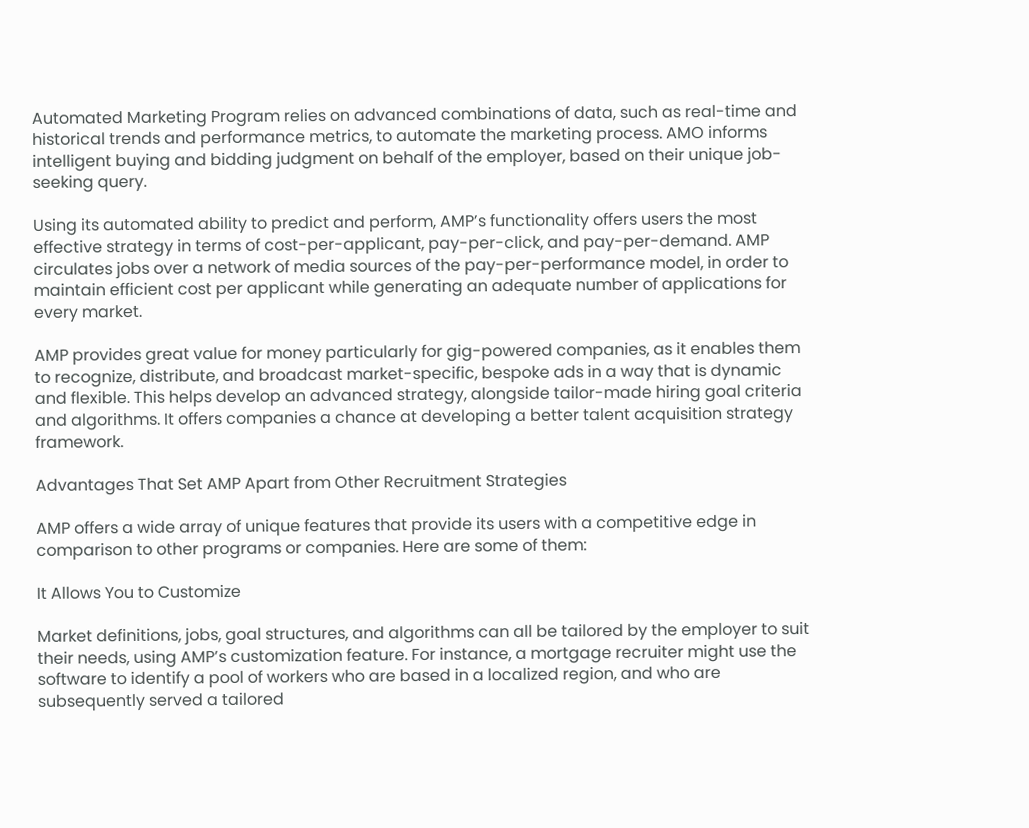Automated Marketing Program relies on advanced combinations of data, such as real-time and historical trends and performance metrics, to automate the marketing process. AMO informs intelligent buying and bidding judgment on behalf of the employer, based on their unique job-seeking query.

Using its automated ability to predict and perform, AMP’s functionality offers users the most effective strategy in terms of cost-per-applicant, pay-per-click, and pay-per-demand. AMP circulates jobs over a network of media sources of the pay-per-performance model, in order to maintain efficient cost per applicant while generating an adequate number of applications for every market.

AMP provides great value for money particularly for gig-powered companies, as it enables them to recognize, distribute, and broadcast market-specific, bespoke ads in a way that is dynamic and flexible. This helps develop an advanced strategy, alongside tailor-made hiring goal criteria and algorithms. It offers companies a chance at developing a better talent acquisition strategy framework.

Advantages That Set AMP Apart from Other Recruitment Strategies

AMP offers a wide array of unique features that provide its users with a competitive edge in comparison to other programs or companies. Here are some of them:

It Allows You to Customize

Market definitions, jobs, goal structures, and algorithms can all be tailored by the employer to suit their needs, using AMP’s customization feature. For instance, a mortgage recruiter might use the software to identify a pool of workers who are based in a localized region, and who are subsequently served a tailored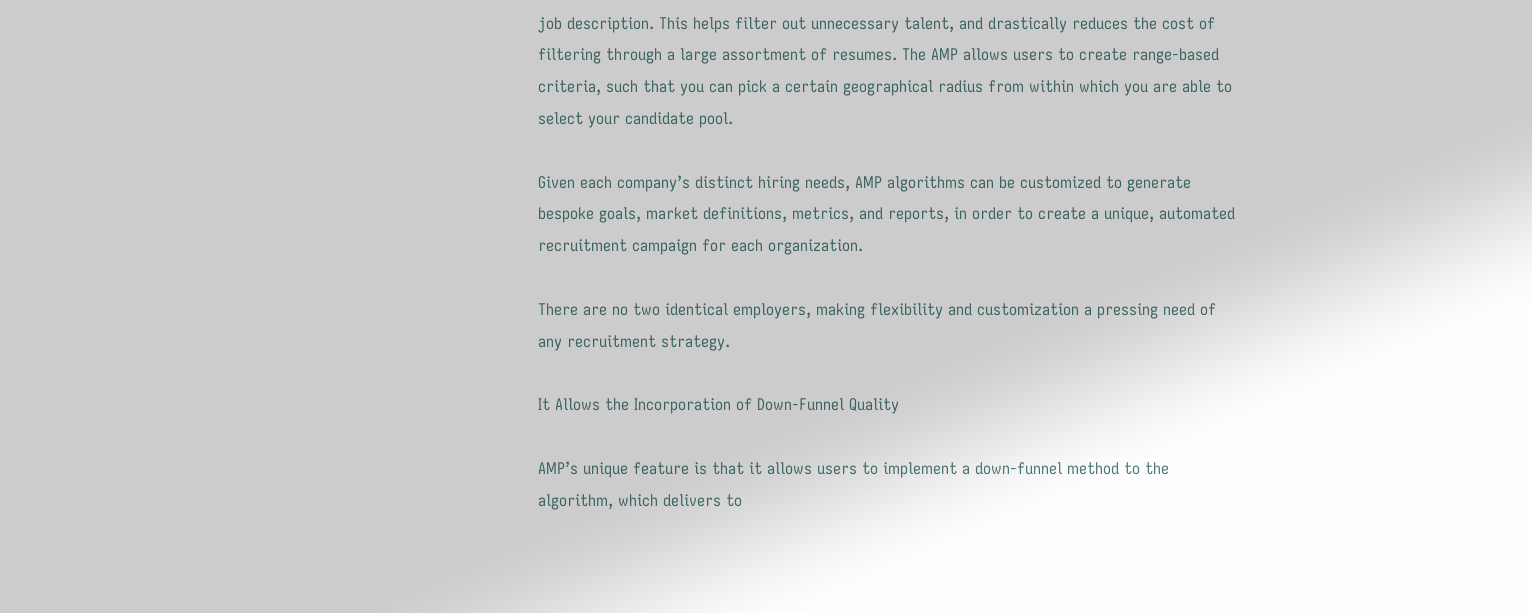job description. This helps filter out unnecessary talent, and drastically reduces the cost of filtering through a large assortment of resumes. The AMP allows users to create range-based criteria, such that you can pick a certain geographical radius from within which you are able to select your candidate pool.

Given each company’s distinct hiring needs, AMP algorithms can be customized to generate bespoke goals, market definitions, metrics, and reports, in order to create a unique, automated recruitment campaign for each organization.

There are no two identical employers, making flexibility and customization a pressing need of any recruitment strategy.

It Allows the Incorporation of Down-Funnel Quality

AMP’s unique feature is that it allows users to implement a down-funnel method to the algorithm, which delivers to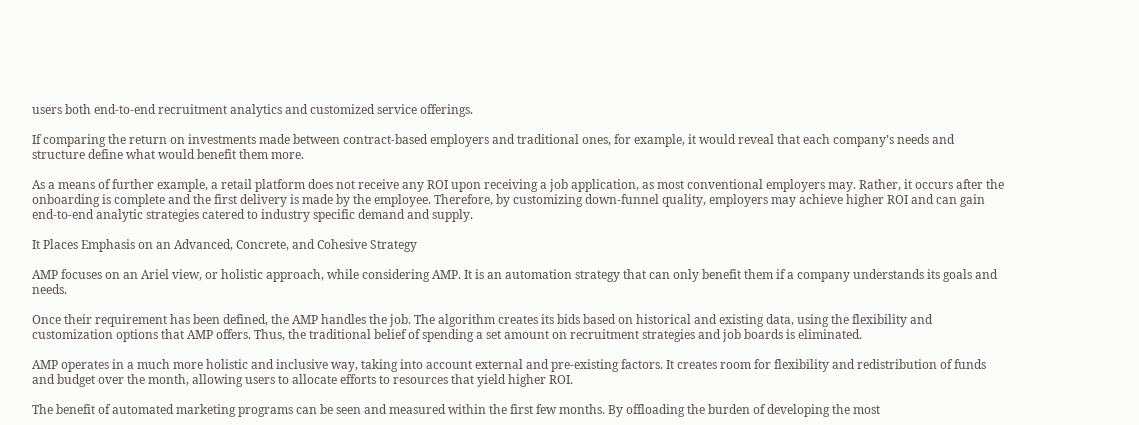users both end-to-end recruitment analytics and customized service offerings.

If comparing the return on investments made between contract-based employers and traditional ones, for example, it would reveal that each company’s needs and structure define what would benefit them more.

As a means of further example, a retail platform does not receive any ROI upon receiving a job application, as most conventional employers may. Rather, it occurs after the onboarding is complete and the first delivery is made by the employee. Therefore, by customizing down-funnel quality, employers may achieve higher ROI and can gain end-to-end analytic strategies catered to industry specific demand and supply.

It Places Emphasis on an Advanced, Concrete, and Cohesive Strategy

AMP focuses on an Ariel view, or holistic approach, while considering AMP. It is an automation strategy that can only benefit them if a company understands its goals and needs.

Once their requirement has been defined, the AMP handles the job. The algorithm creates its bids based on historical and existing data, using the flexibility and customization options that AMP offers. Thus, the traditional belief of spending a set amount on recruitment strategies and job boards is eliminated.

AMP operates in a much more holistic and inclusive way, taking into account external and pre-existing factors. It creates room for flexibility and redistribution of funds and budget over the month, allowing users to allocate efforts to resources that yield higher ROI.

The benefit of automated marketing programs can be seen and measured within the first few months. By offloading the burden of developing the most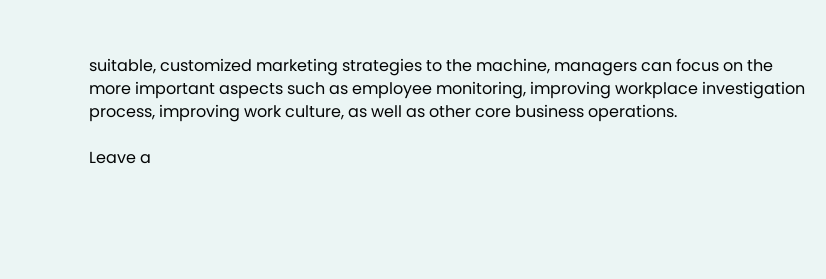suitable, customized marketing strategies to the machine, managers can focus on the more important aspects such as employee monitoring, improving workplace investigation process, improving work culture, as well as other core business operations.

Leave a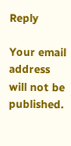Reply

Your email address will not be published.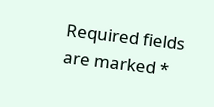Required fields are marked *